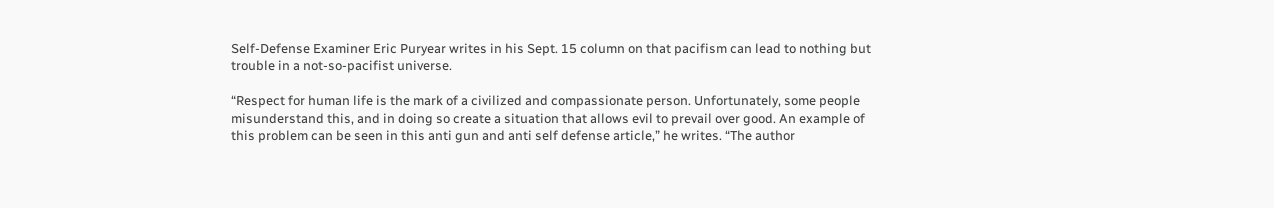Self-Defense Examiner Eric Puryear writes in his Sept. 15 column on that pacifism can lead to nothing but trouble in a not-so-pacifist universe.

“Respect for human life is the mark of a civilized and compassionate person. Unfortunately, some people misunderstand this, and in doing so create a situation that allows evil to prevail over good. An example of this problem can be seen in this anti gun and anti self defense article,” he writes. “The author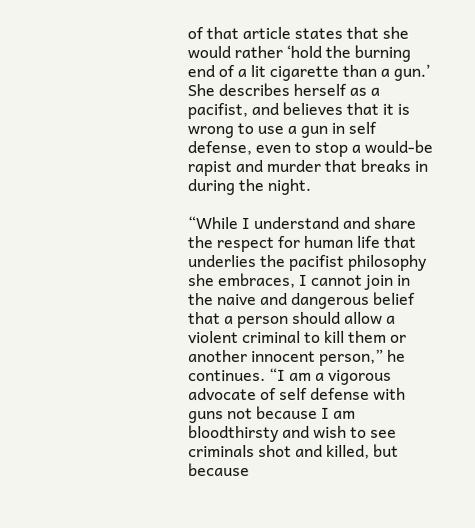of that article states that she would rather ‘hold the burning end of a lit cigarette than a gun.’ She describes herself as a pacifist, and believes that it is wrong to use a gun in self defense, even to stop a would-be rapist and murder that breaks in during the night.

“While I understand and share the respect for human life that underlies the pacifist philosophy she embraces, I cannot join in the naive and dangerous belief that a person should allow a violent criminal to kill them or another innocent person,” he continues. “I am a vigorous advocate of self defense with guns not because I am bloodthirsty and wish to see criminals shot and killed, but because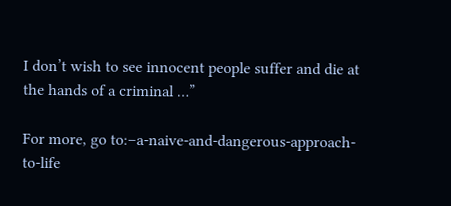I don’t wish to see innocent people suffer and die at the hands of a criminal …”

For more, go to:–a-naive-and-dangerous-approach-to-life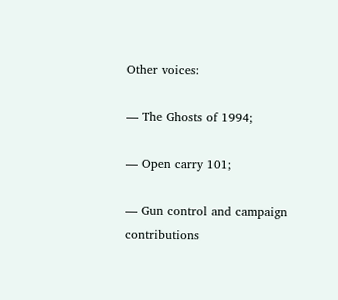Other voices:

— The Ghosts of 1994;

— Open carry 101;

— Gun control and campaign contributions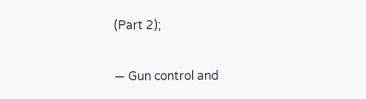(Part 2);

— Gun control and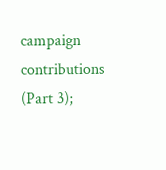campaign contributions (Part 3);